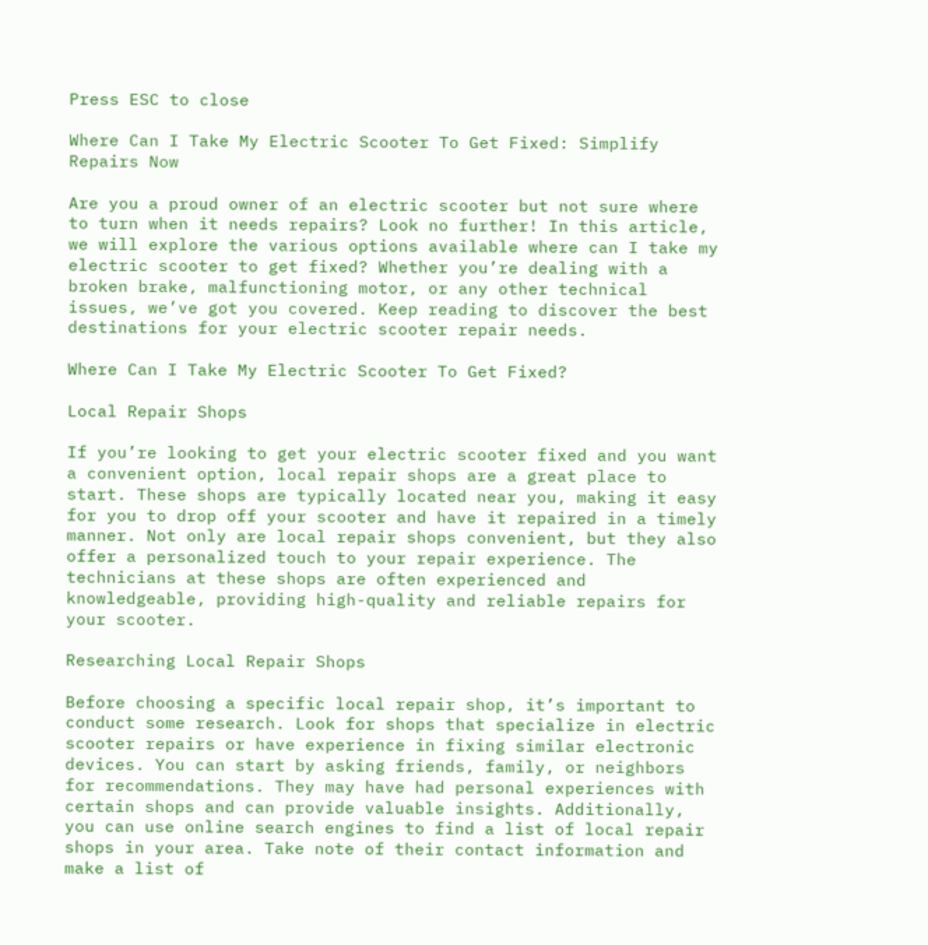Press ESC to close

Where Can I Take My Electric Scooter To Get Fixed: Simplify Repairs Now

Are you a proud owner of an electric scooter but not sure where to turn when it needs repairs? Look no further! In this article, we will explore the various options available where can I take my electric scooter to get fixed? Whether you’re dealing with a broken brake, malfunctioning motor, or any other technical issues, we’ve got you covered. Keep reading to discover the best destinations for your electric scooter repair needs.

Where Can I Take My Electric Scooter To Get Fixed?

Local Repair Shops

If you’re looking to get your electric scooter fixed and you want a convenient option, local repair shops are a great place to start. These shops are typically located near you, making it easy for you to drop off your scooter and have it repaired in a timely manner. Not only are local repair shops convenient, but they also offer a personalized touch to your repair experience. The technicians at these shops are often experienced and knowledgeable, providing high-quality and reliable repairs for your scooter.

Researching Local Repair Shops

Before choosing a specific local repair shop, it’s important to conduct some research. Look for shops that specialize in electric scooter repairs or have experience in fixing similar electronic devices. You can start by asking friends, family, or neighbors for recommendations. They may have had personal experiences with certain shops and can provide valuable insights. Additionally, you can use online search engines to find a list of local repair shops in your area. Take note of their contact information and make a list of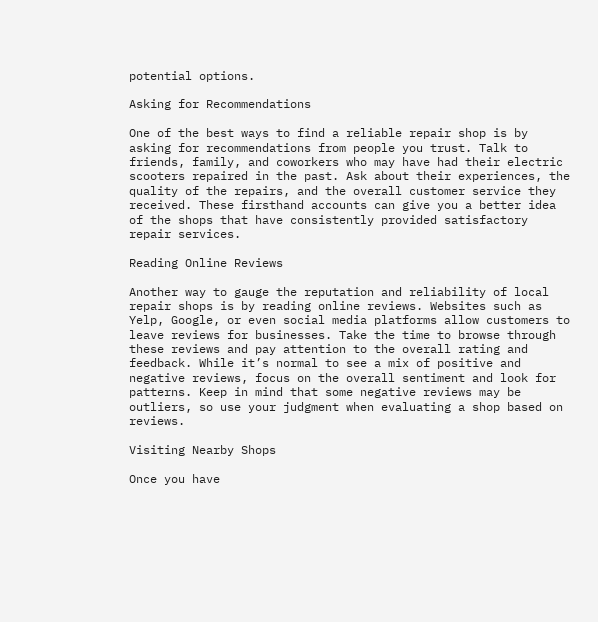potential options.

Asking for Recommendations

One of the best ways to find a reliable repair shop is by asking for recommendations from people you trust. Talk to friends, family, and coworkers who may have had their electric scooters repaired in the past. Ask about their experiences, the quality of the repairs, and the overall customer service they received. These firsthand accounts can give you a better idea of the shops that have consistently provided satisfactory repair services.

Reading Online Reviews

Another way to gauge the reputation and reliability of local repair shops is by reading online reviews. Websites such as Yelp, Google, or even social media platforms allow customers to leave reviews for businesses. Take the time to browse through these reviews and pay attention to the overall rating and feedback. While it’s normal to see a mix of positive and negative reviews, focus on the overall sentiment and look for patterns. Keep in mind that some negative reviews may be outliers, so use your judgment when evaluating a shop based on reviews.

Visiting Nearby Shops

Once you have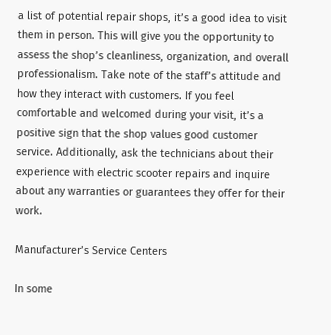a list of potential repair shops, it’s a good idea to visit them in person. This will give you the opportunity to assess the shop’s cleanliness, organization, and overall professionalism. Take note of the staff’s attitude and how they interact with customers. If you feel comfortable and welcomed during your visit, it’s a positive sign that the shop values good customer service. Additionally, ask the technicians about their experience with electric scooter repairs and inquire about any warranties or guarantees they offer for their work.

Manufacturer’s Service Centers

In some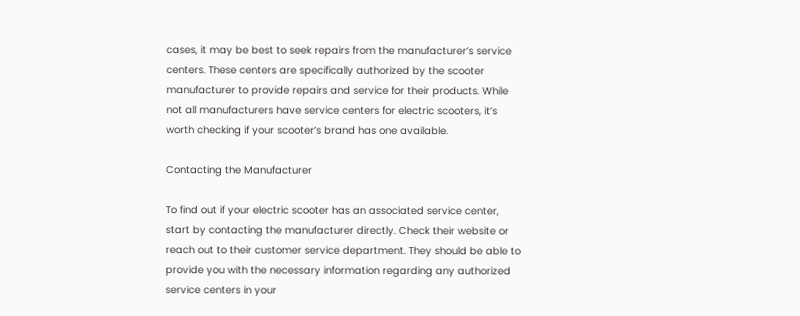cases, it may be best to seek repairs from the manufacturer’s service centers. These centers are specifically authorized by the scooter manufacturer to provide repairs and service for their products. While not all manufacturers have service centers for electric scooters, it’s worth checking if your scooter’s brand has one available.

Contacting the Manufacturer

To find out if your electric scooter has an associated service center, start by contacting the manufacturer directly. Check their website or reach out to their customer service department. They should be able to provide you with the necessary information regarding any authorized service centers in your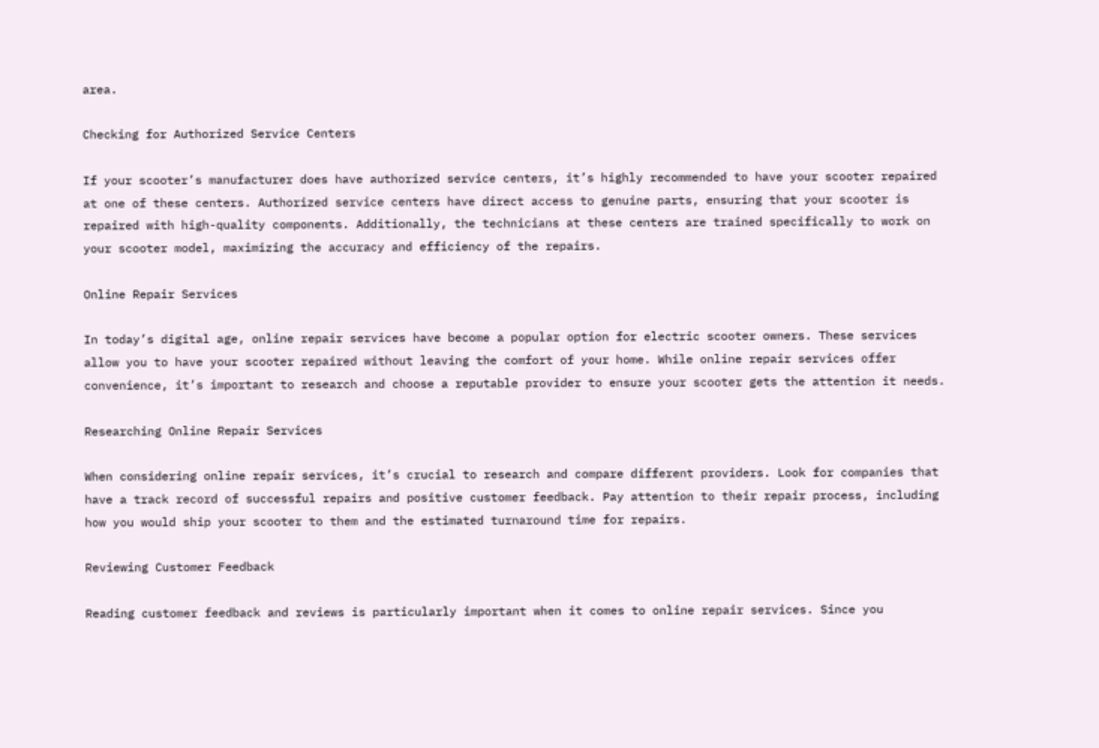area.

Checking for Authorized Service Centers

If your scooter’s manufacturer does have authorized service centers, it’s highly recommended to have your scooter repaired at one of these centers. Authorized service centers have direct access to genuine parts, ensuring that your scooter is repaired with high-quality components. Additionally, the technicians at these centers are trained specifically to work on your scooter model, maximizing the accuracy and efficiency of the repairs.

Online Repair Services

In today’s digital age, online repair services have become a popular option for electric scooter owners. These services allow you to have your scooter repaired without leaving the comfort of your home. While online repair services offer convenience, it’s important to research and choose a reputable provider to ensure your scooter gets the attention it needs.

Researching Online Repair Services

When considering online repair services, it’s crucial to research and compare different providers. Look for companies that have a track record of successful repairs and positive customer feedback. Pay attention to their repair process, including how you would ship your scooter to them and the estimated turnaround time for repairs.

Reviewing Customer Feedback

Reading customer feedback and reviews is particularly important when it comes to online repair services. Since you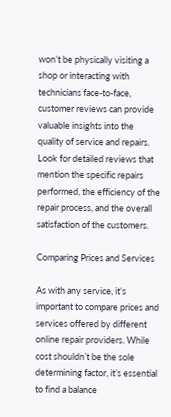won’t be physically visiting a shop or interacting with technicians face-to-face, customer reviews can provide valuable insights into the quality of service and repairs. Look for detailed reviews that mention the specific repairs performed, the efficiency of the repair process, and the overall satisfaction of the customers.

Comparing Prices and Services

As with any service, it’s important to compare prices and services offered by different online repair providers. While cost shouldn’t be the sole determining factor, it’s essential to find a balance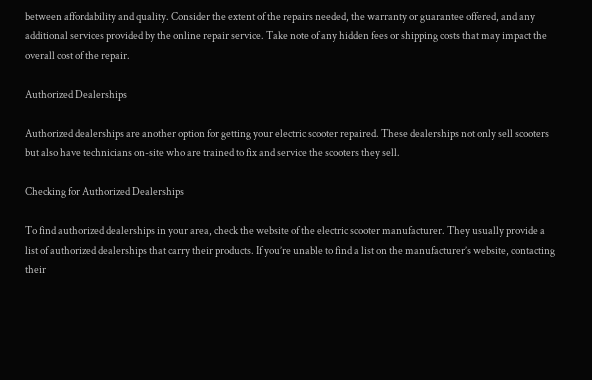between affordability and quality. Consider the extent of the repairs needed, the warranty or guarantee offered, and any additional services provided by the online repair service. Take note of any hidden fees or shipping costs that may impact the overall cost of the repair.

Authorized Dealerships

Authorized dealerships are another option for getting your electric scooter repaired. These dealerships not only sell scooters but also have technicians on-site who are trained to fix and service the scooters they sell.

Checking for Authorized Dealerships

To find authorized dealerships in your area, check the website of the electric scooter manufacturer. They usually provide a list of authorized dealerships that carry their products. If you’re unable to find a list on the manufacturer’s website, contacting their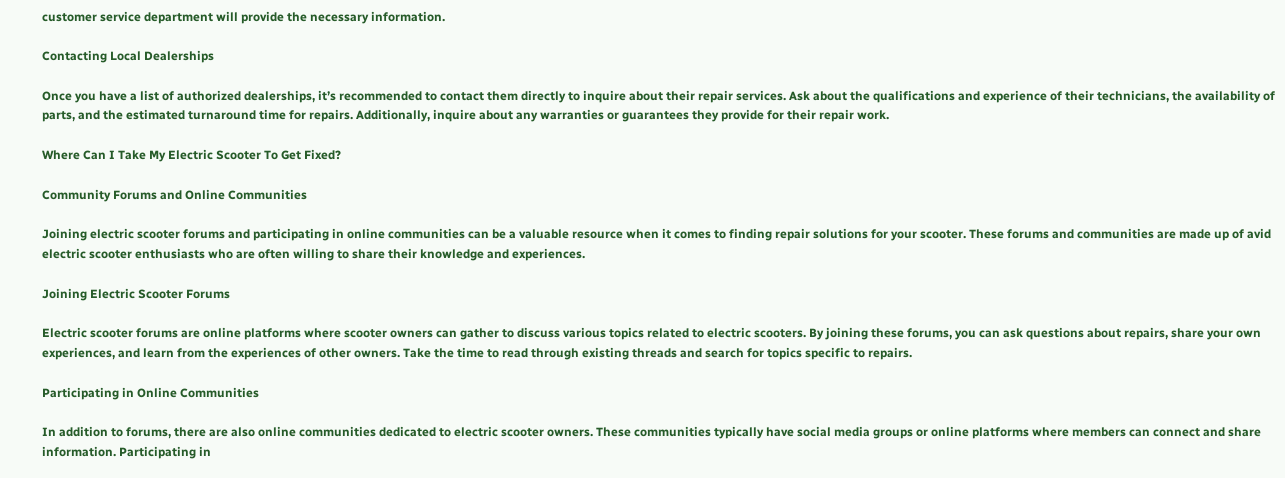customer service department will provide the necessary information.

Contacting Local Dealerships

Once you have a list of authorized dealerships, it’s recommended to contact them directly to inquire about their repair services. Ask about the qualifications and experience of their technicians, the availability of parts, and the estimated turnaround time for repairs. Additionally, inquire about any warranties or guarantees they provide for their repair work.

Where Can I Take My Electric Scooter To Get Fixed?

Community Forums and Online Communities

Joining electric scooter forums and participating in online communities can be a valuable resource when it comes to finding repair solutions for your scooter. These forums and communities are made up of avid electric scooter enthusiasts who are often willing to share their knowledge and experiences.

Joining Electric Scooter Forums

Electric scooter forums are online platforms where scooter owners can gather to discuss various topics related to electric scooters. By joining these forums, you can ask questions about repairs, share your own experiences, and learn from the experiences of other owners. Take the time to read through existing threads and search for topics specific to repairs.

Participating in Online Communities

In addition to forums, there are also online communities dedicated to electric scooter owners. These communities typically have social media groups or online platforms where members can connect and share information. Participating in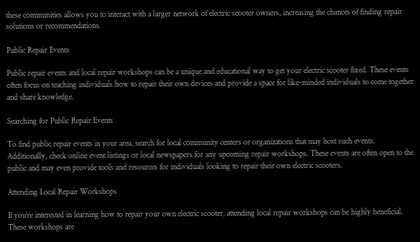these communities allows you to interact with a larger network of electric scooter owners, increasing the chances of finding repair solutions or recommendations.

Public Repair Events

Public repair events and local repair workshops can be a unique and educational way to get your electric scooter fixed. These events often focus on teaching individuals how to repair their own devices and provide a space for like-minded individuals to come together and share knowledge.

Searching for Public Repair Events

To find public repair events in your area, search for local community centers or organizations that may host such events. Additionally, check online event listings or local newspapers for any upcoming repair workshops. These events are often open to the public and may even provide tools and resources for individuals looking to repair their own electric scooters.

Attending Local Repair Workshops

If you’re interested in learning how to repair your own electric scooter, attending local repair workshops can be highly beneficial. These workshops are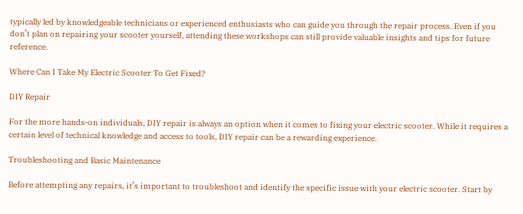typically led by knowledgeable technicians or experienced enthusiasts who can guide you through the repair process. Even if you don’t plan on repairing your scooter yourself, attending these workshops can still provide valuable insights and tips for future reference.

Where Can I Take My Electric Scooter To Get Fixed?

DIY Repair

For the more hands-on individuals, DIY repair is always an option when it comes to fixing your electric scooter. While it requires a certain level of technical knowledge and access to tools, DIY repair can be a rewarding experience.

Troubleshooting and Basic Maintenance

Before attempting any repairs, it’s important to troubleshoot and identify the specific issue with your electric scooter. Start by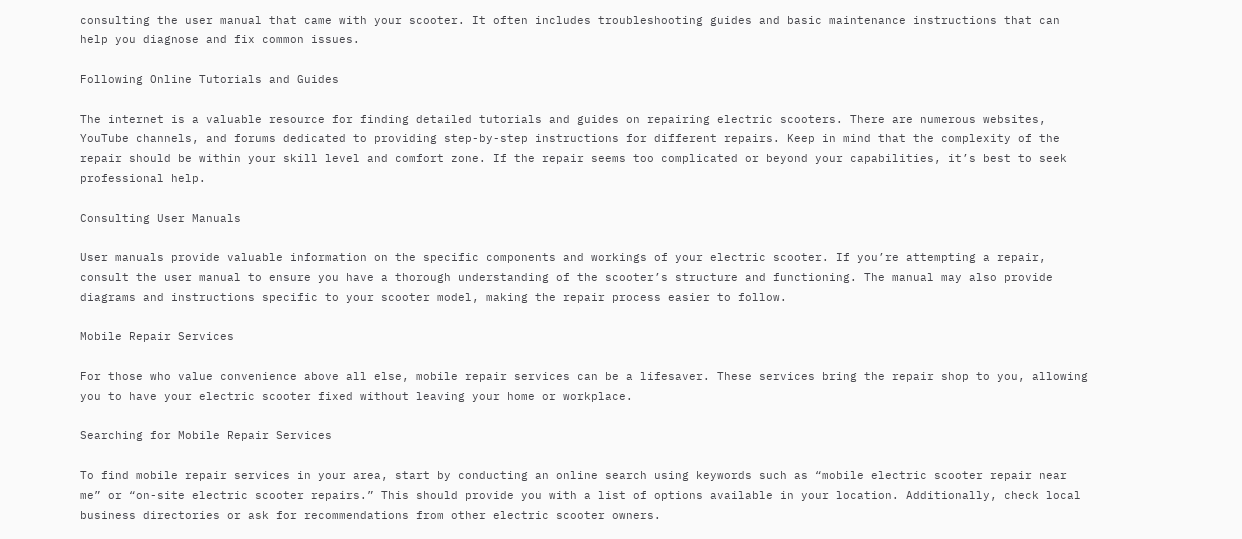consulting the user manual that came with your scooter. It often includes troubleshooting guides and basic maintenance instructions that can help you diagnose and fix common issues.

Following Online Tutorials and Guides

The internet is a valuable resource for finding detailed tutorials and guides on repairing electric scooters. There are numerous websites, YouTube channels, and forums dedicated to providing step-by-step instructions for different repairs. Keep in mind that the complexity of the repair should be within your skill level and comfort zone. If the repair seems too complicated or beyond your capabilities, it’s best to seek professional help.

Consulting User Manuals

User manuals provide valuable information on the specific components and workings of your electric scooter. If you’re attempting a repair, consult the user manual to ensure you have a thorough understanding of the scooter’s structure and functioning. The manual may also provide diagrams and instructions specific to your scooter model, making the repair process easier to follow.

Mobile Repair Services

For those who value convenience above all else, mobile repair services can be a lifesaver. These services bring the repair shop to you, allowing you to have your electric scooter fixed without leaving your home or workplace.

Searching for Mobile Repair Services

To find mobile repair services in your area, start by conducting an online search using keywords such as “mobile electric scooter repair near me” or “on-site electric scooter repairs.” This should provide you with a list of options available in your location. Additionally, check local business directories or ask for recommendations from other electric scooter owners.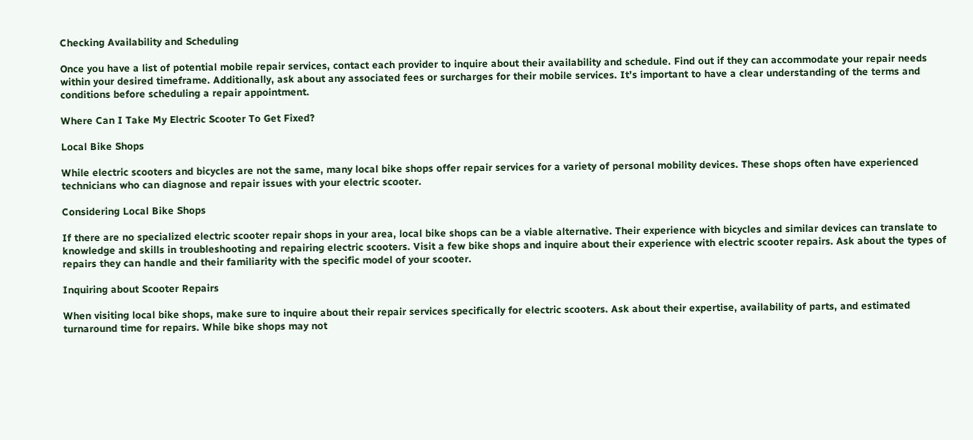Checking Availability and Scheduling

Once you have a list of potential mobile repair services, contact each provider to inquire about their availability and schedule. Find out if they can accommodate your repair needs within your desired timeframe. Additionally, ask about any associated fees or surcharges for their mobile services. It’s important to have a clear understanding of the terms and conditions before scheduling a repair appointment.

Where Can I Take My Electric Scooter To Get Fixed?

Local Bike Shops

While electric scooters and bicycles are not the same, many local bike shops offer repair services for a variety of personal mobility devices. These shops often have experienced technicians who can diagnose and repair issues with your electric scooter.

Considering Local Bike Shops

If there are no specialized electric scooter repair shops in your area, local bike shops can be a viable alternative. Their experience with bicycles and similar devices can translate to knowledge and skills in troubleshooting and repairing electric scooters. Visit a few bike shops and inquire about their experience with electric scooter repairs. Ask about the types of repairs they can handle and their familiarity with the specific model of your scooter.

Inquiring about Scooter Repairs

When visiting local bike shops, make sure to inquire about their repair services specifically for electric scooters. Ask about their expertise, availability of parts, and estimated turnaround time for repairs. While bike shops may not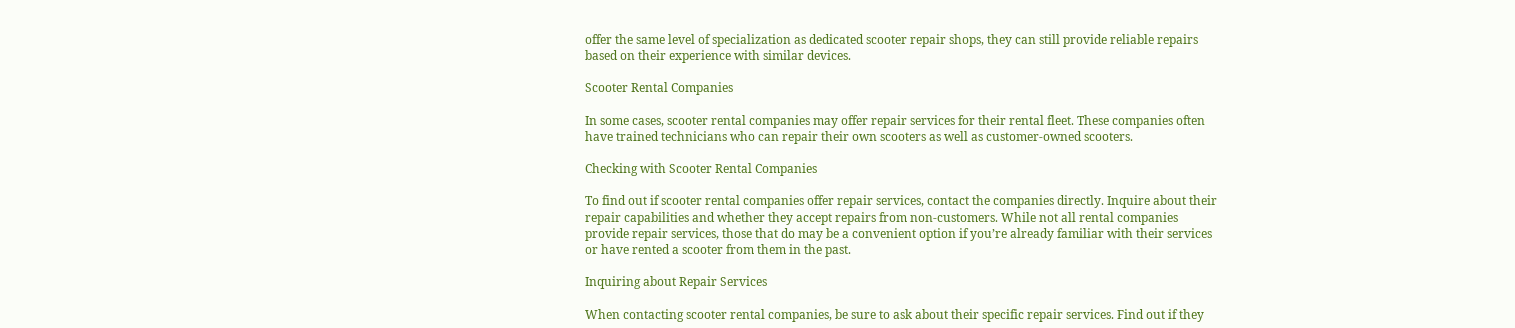offer the same level of specialization as dedicated scooter repair shops, they can still provide reliable repairs based on their experience with similar devices.

Scooter Rental Companies

In some cases, scooter rental companies may offer repair services for their rental fleet. These companies often have trained technicians who can repair their own scooters as well as customer-owned scooters.

Checking with Scooter Rental Companies

To find out if scooter rental companies offer repair services, contact the companies directly. Inquire about their repair capabilities and whether they accept repairs from non-customers. While not all rental companies provide repair services, those that do may be a convenient option if you’re already familiar with their services or have rented a scooter from them in the past.

Inquiring about Repair Services

When contacting scooter rental companies, be sure to ask about their specific repair services. Find out if they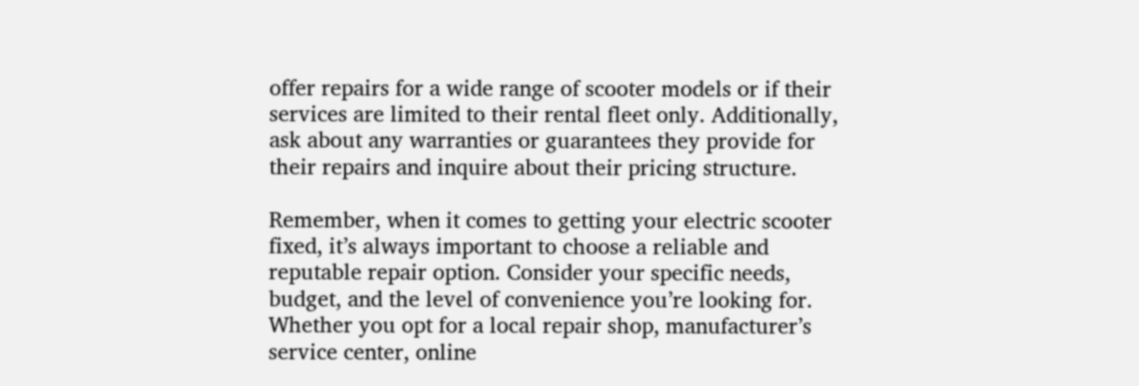offer repairs for a wide range of scooter models or if their services are limited to their rental fleet only. Additionally, ask about any warranties or guarantees they provide for their repairs and inquire about their pricing structure.

Remember, when it comes to getting your electric scooter fixed, it’s always important to choose a reliable and reputable repair option. Consider your specific needs, budget, and the level of convenience you’re looking for. Whether you opt for a local repair shop, manufacturer’s service center, online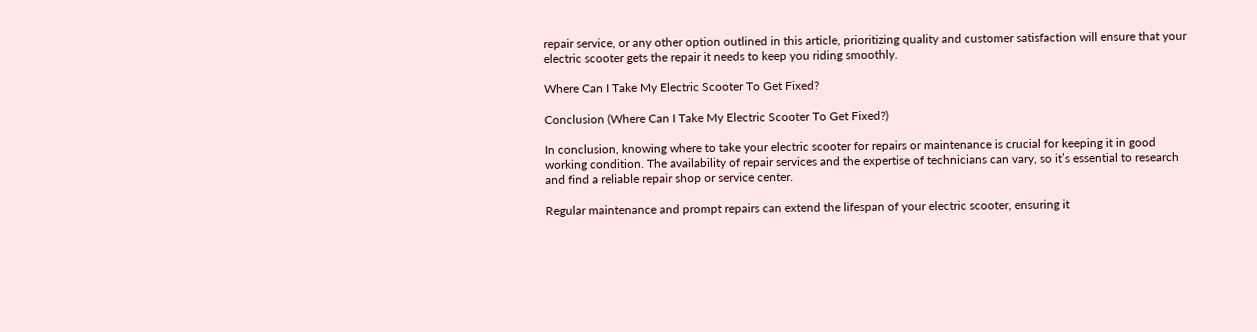repair service, or any other option outlined in this article, prioritizing quality and customer satisfaction will ensure that your electric scooter gets the repair it needs to keep you riding smoothly.

Where Can I Take My Electric Scooter To Get Fixed?

Conclusion (Where Can I Take My Electric Scooter To Get Fixed?)

In conclusion, knowing where to take your electric scooter for repairs or maintenance is crucial for keeping it in good working condition. The availability of repair services and the expertise of technicians can vary, so it’s essential to research and find a reliable repair shop or service center.

Regular maintenance and prompt repairs can extend the lifespan of your electric scooter, ensuring it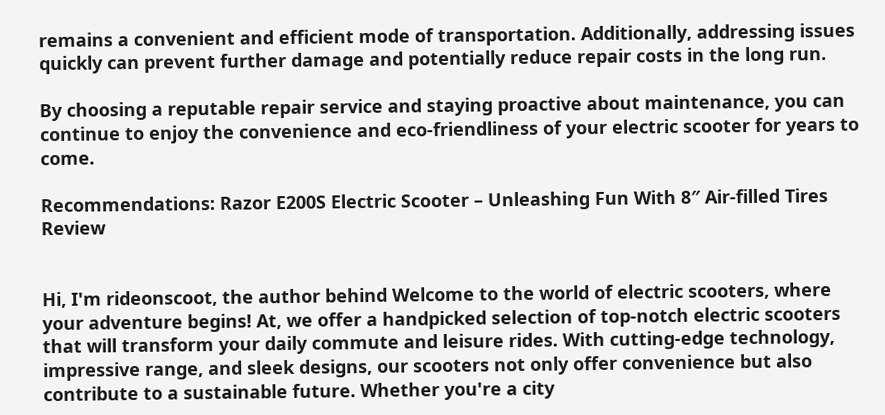remains a convenient and efficient mode of transportation. Additionally, addressing issues quickly can prevent further damage and potentially reduce repair costs in the long run.

By choosing a reputable repair service and staying proactive about maintenance, you can continue to enjoy the convenience and eco-friendliness of your electric scooter for years to come.

Recommendations: Razor E200S Electric Scooter – Unleashing Fun With 8″ Air-filled Tires Review


Hi, I'm rideonscoot, the author behind Welcome to the world of electric scooters, where your adventure begins! At, we offer a handpicked selection of top-notch electric scooters that will transform your daily commute and leisure rides. With cutting-edge technology, impressive range, and sleek designs, our scooters not only offer convenience but also contribute to a sustainable future. Whether you're a city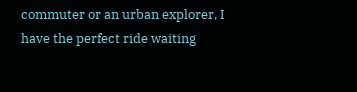commuter or an urban explorer, I have the perfect ride waiting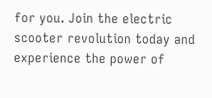for you. Join the electric scooter revolution today and experience the power of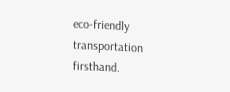eco-friendly transportation firsthand.